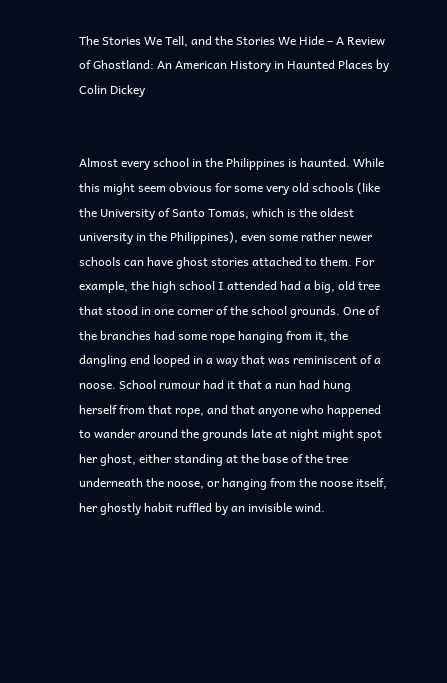The Stories We Tell, and the Stories We Hide – A Review of Ghostland: An American History in Haunted Places by Colin Dickey


Almost every school in the Philippines is haunted. While this might seem obvious for some very old schools (like the University of Santo Tomas, which is the oldest university in the Philippines), even some rather newer schools can have ghost stories attached to them. For example, the high school I attended had a big, old tree that stood in one corner of the school grounds. One of the branches had some rope hanging from it, the dangling end looped in a way that was reminiscent of a noose. School rumour had it that a nun had hung herself from that rope, and that anyone who happened to wander around the grounds late at night might spot her ghost, either standing at the base of the tree underneath the noose, or hanging from the noose itself, her ghostly habit ruffled by an invisible wind.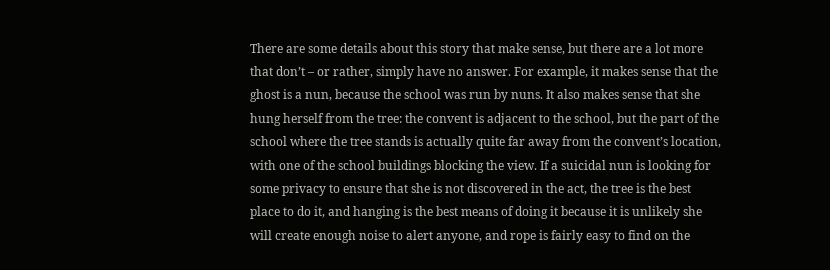There are some details about this story that make sense, but there are a lot more that don’t – or rather, simply have no answer. For example, it makes sense that the ghost is a nun, because the school was run by nuns. It also makes sense that she hung herself from the tree: the convent is adjacent to the school, but the part of the school where the tree stands is actually quite far away from the convent’s location, with one of the school buildings blocking the view. If a suicidal nun is looking for some privacy to ensure that she is not discovered in the act, the tree is the best place to do it, and hanging is the best means of doing it because it is unlikely she will create enough noise to alert anyone, and rope is fairly easy to find on the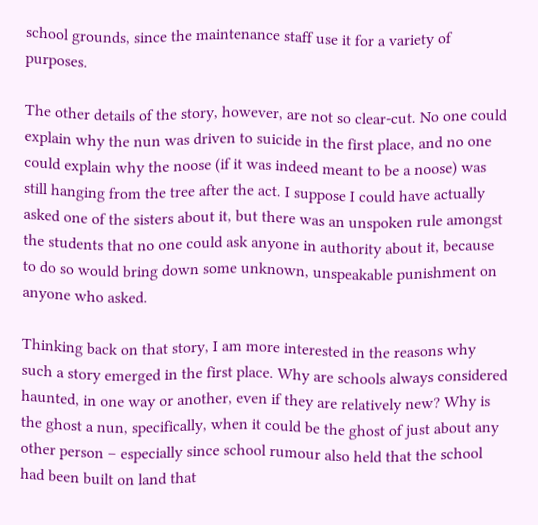school grounds, since the maintenance staff use it for a variety of purposes.

The other details of the story, however, are not so clear-cut. No one could explain why the nun was driven to suicide in the first place, and no one could explain why the noose (if it was indeed meant to be a noose) was still hanging from the tree after the act. I suppose I could have actually asked one of the sisters about it, but there was an unspoken rule amongst the students that no one could ask anyone in authority about it, because to do so would bring down some unknown, unspeakable punishment on anyone who asked.

Thinking back on that story, I am more interested in the reasons why such a story emerged in the first place. Why are schools always considered haunted, in one way or another, even if they are relatively new? Why is the ghost a nun, specifically, when it could be the ghost of just about any other person – especially since school rumour also held that the school had been built on land that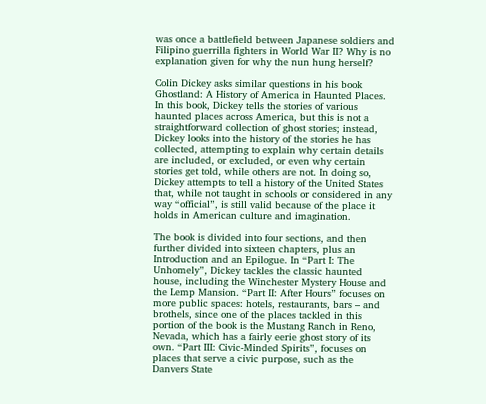was once a battlefield between Japanese soldiers and Filipino guerrilla fighters in World War II? Why is no explanation given for why the nun hung herself?

Colin Dickey asks similar questions in his book Ghostland: A History of America in Haunted Places. In this book, Dickey tells the stories of various haunted places across America, but this is not a straightforward collection of ghost stories; instead, Dickey looks into the history of the stories he has collected, attempting to explain why certain details are included, or excluded, or even why certain stories get told, while others are not. In doing so, Dickey attempts to tell a history of the United States that, while not taught in schools or considered in any way “official”, is still valid because of the place it holds in American culture and imagination.

The book is divided into four sections, and then further divided into sixteen chapters, plus an Introduction and an Epilogue. In “Part I: The Unhomely”, Dickey tackles the classic haunted house, including the Winchester Mystery House and the Lemp Mansion. “Part II: After Hours” focuses on more public spaces: hotels, restaurants, bars – and brothels, since one of the places tackled in this portion of the book is the Mustang Ranch in Reno, Nevada, which has a fairly eerie ghost story of its own. “Part III: Civic-Minded Spirits”, focuses on places that serve a civic purpose, such as the Danvers State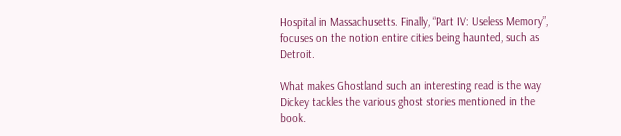Hospital in Massachusetts. Finally, “Part IV: Useless Memory”, focuses on the notion entire cities being haunted, such as Detroit.

What makes Ghostland such an interesting read is the way Dickey tackles the various ghost stories mentioned in the book.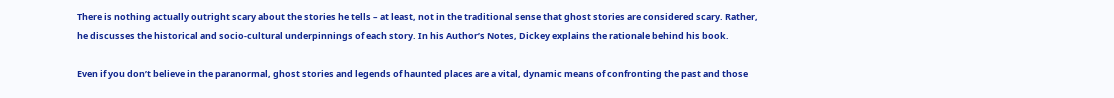There is nothing actually outright scary about the stories he tells – at least, not in the traditional sense that ghost stories are considered scary. Rather, he discusses the historical and socio-cultural underpinnings of each story. In his Author’s Notes, Dickey explains the rationale behind his book.

Even if you don’t believe in the paranormal, ghost stories and legends of haunted places are a vital, dynamic means of confronting the past and those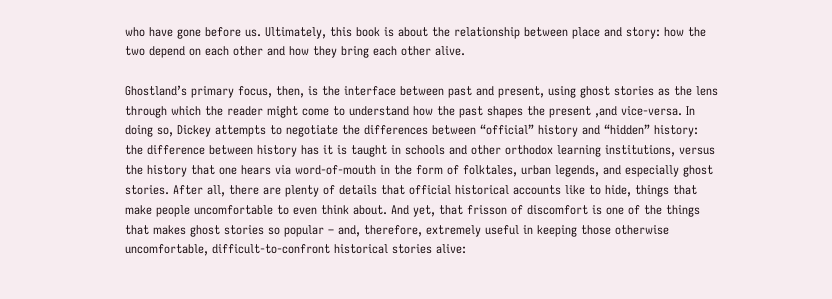who have gone before us. Ultimately, this book is about the relationship between place and story: how the two depend on each other and how they bring each other alive.

Ghostland’s primary focus, then, is the interface between past and present, using ghost stories as the lens through which the reader might come to understand how the past shapes the present ,and vice-versa. In doing so, Dickey attempts to negotiate the differences between “official” history and “hidden” history: the difference between history has it is taught in schools and other orthodox learning institutions, versus the history that one hears via word-of-mouth in the form of folktales, urban legends, and especially ghost stories. After all, there are plenty of details that official historical accounts like to hide, things that make people uncomfortable to even think about. And yet, that frisson of discomfort is one of the things that makes ghost stories so popular – and, therefore, extremely useful in keeping those otherwise uncomfortable, difficult-to-confront historical stories alive: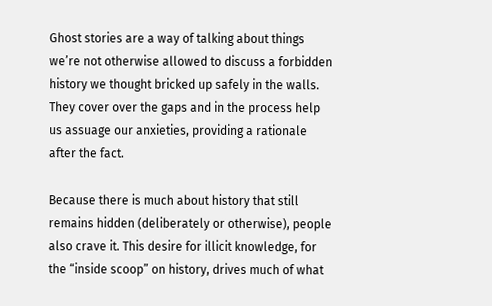Ghost stories are a way of talking about things we’re not otherwise allowed to discuss a forbidden history we thought bricked up safely in the walls. They cover over the gaps and in the process help us assuage our anxieties, providing a rationale after the fact.

Because there is much about history that still remains hidden (deliberately or otherwise), people also crave it. This desire for illicit knowledge, for the “inside scoop” on history, drives much of what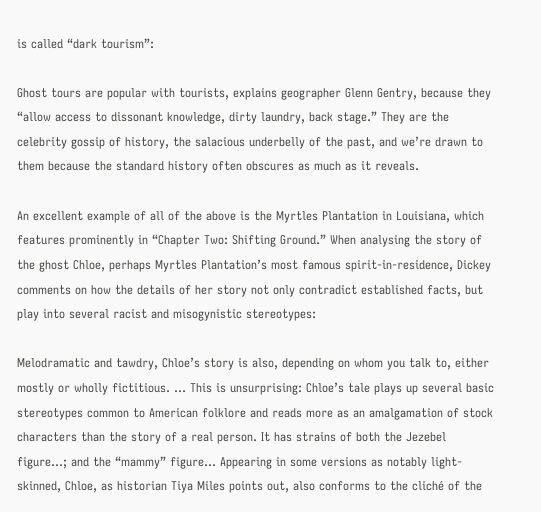is called “dark tourism”:

Ghost tours are popular with tourists, explains geographer Glenn Gentry, because they “allow access to dissonant knowledge, dirty laundry, back stage.” They are the celebrity gossip of history, the salacious underbelly of the past, and we’re drawn to them because the standard history often obscures as much as it reveals.

An excellent example of all of the above is the Myrtles Plantation in Louisiana, which features prominently in “Chapter Two: Shifting Ground.” When analysing the story of the ghost Chloe, perhaps Myrtles Plantation’s most famous spirit-in-residence, Dickey comments on how the details of her story not only contradict established facts, but play into several racist and misogynistic stereotypes:

Melodramatic and tawdry, Chloe’s story is also, depending on whom you talk to, either mostly or wholly fictitious. … This is unsurprising: Chloe’s tale plays up several basic stereotypes common to American folklore and reads more as an amalgamation of stock characters than the story of a real person. It has strains of both the Jezebel figure…; and the “mammy” figure… Appearing in some versions as notably light-skinned, Chloe, as historian Tiya Miles points out, also conforms to the cliché of the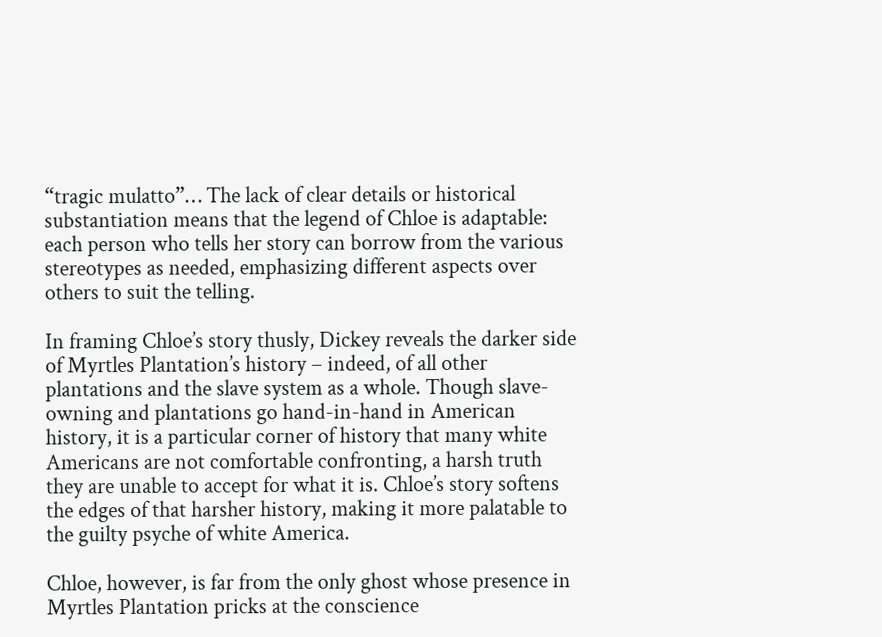“tragic mulatto”… The lack of clear details or historical substantiation means that the legend of Chloe is adaptable: each person who tells her story can borrow from the various stereotypes as needed, emphasizing different aspects over others to suit the telling.

In framing Chloe’s story thusly, Dickey reveals the darker side of Myrtles Plantation’s history – indeed, of all other plantations and the slave system as a whole. Though slave-owning and plantations go hand-in-hand in American history, it is a particular corner of history that many white Americans are not comfortable confronting, a harsh truth they are unable to accept for what it is. Chloe’s story softens the edges of that harsher history, making it more palatable to the guilty psyche of white America.

Chloe, however, is far from the only ghost whose presence in Myrtles Plantation pricks at the conscience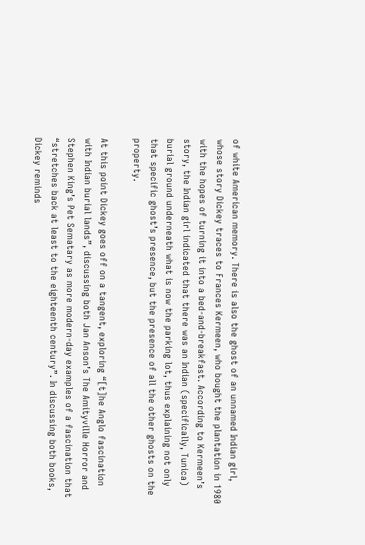of white American memory. There is also the ghost of an unnamed Indian girl, whose story Dickey traces to Frances Kermeen, who bought the plantation in 1980 with the hopes of turning it into a bed-and-breakfast. According to Kermeen’s story, the Indian girl indicated that there was an Indian (specifically, Tunica) burial ground underneath what is now the parking lot, thus explaining not only that specific ghost’s presence, but the presence of all the other ghosts on the property.

At this point Dickey goes off on a tangent, exploring “[t]he Anglo fascination with Indian burial lands”, discussing both Jan Anson’s The Amityville Horror and Stephen King’s Pet Sematary as more modern-day examples of a fascination that “stretches back at least to the eighteenth century”. In discussing both books, Dickey reminds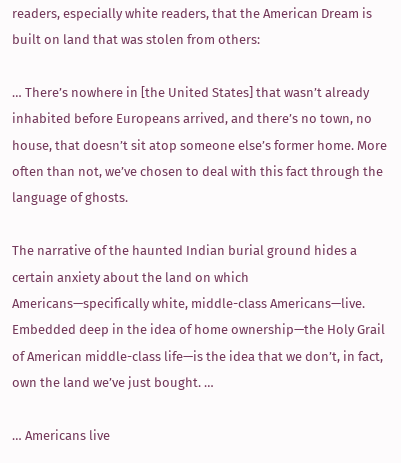readers, especially white readers, that the American Dream is built on land that was stolen from others:

… There’s nowhere in [the United States] that wasn’t already inhabited before Europeans arrived, and there’s no town, no house, that doesn’t sit atop someone else’s former home. More often than not, we’ve chosen to deal with this fact through the language of ghosts.

The narrative of the haunted Indian burial ground hides a certain anxiety about the land on which Americans—specifically white, middle-class Americans—live. Embedded deep in the idea of home ownership—the Holy Grail of American middle-class life—is the idea that we don’t, in fact, own the land we’ve just bought. …

… Americans live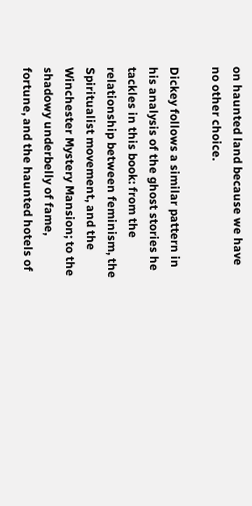on haunted land because we have no other choice.

Dickey follows a similar pattern in his analysis of the ghost stories he tackles in this book: from the relationship between feminism, the Spiritualist movement, and the Winchester Mystery Mansion; to the shadowy underbelly of fame, fortune, and the haunted hotels of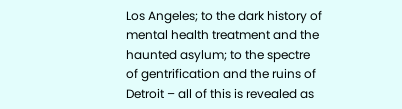Los Angeles; to the dark history of mental health treatment and the haunted asylum; to the spectre of gentrification and the ruins of Detroit – all of this is revealed as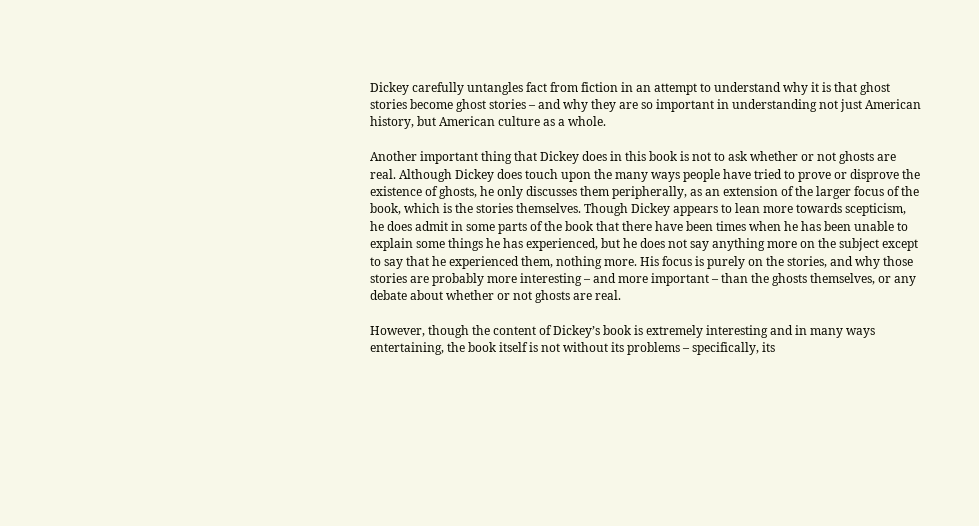Dickey carefully untangles fact from fiction in an attempt to understand why it is that ghost stories become ghost stories – and why they are so important in understanding not just American history, but American culture as a whole.

Another important thing that Dickey does in this book is not to ask whether or not ghosts are real. Although Dickey does touch upon the many ways people have tried to prove or disprove the existence of ghosts, he only discusses them peripherally, as an extension of the larger focus of the book, which is the stories themselves. Though Dickey appears to lean more towards scepticism, he does admit in some parts of the book that there have been times when he has been unable to explain some things he has experienced, but he does not say anything more on the subject except to say that he experienced them, nothing more. His focus is purely on the stories, and why those stories are probably more interesting – and more important – than the ghosts themselves, or any debate about whether or not ghosts are real.

However, though the content of Dickey’s book is extremely interesting and in many ways entertaining, the book itself is not without its problems – specifically, its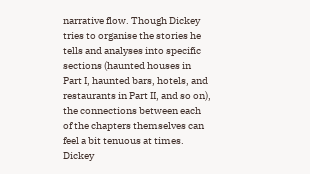narrative flow. Though Dickey tries to organise the stories he tells and analyses into specific sections (haunted houses in Part I, haunted bars, hotels, and restaurants in Part II, and so on), the connections between each of the chapters themselves can feel a bit tenuous at times. Dickey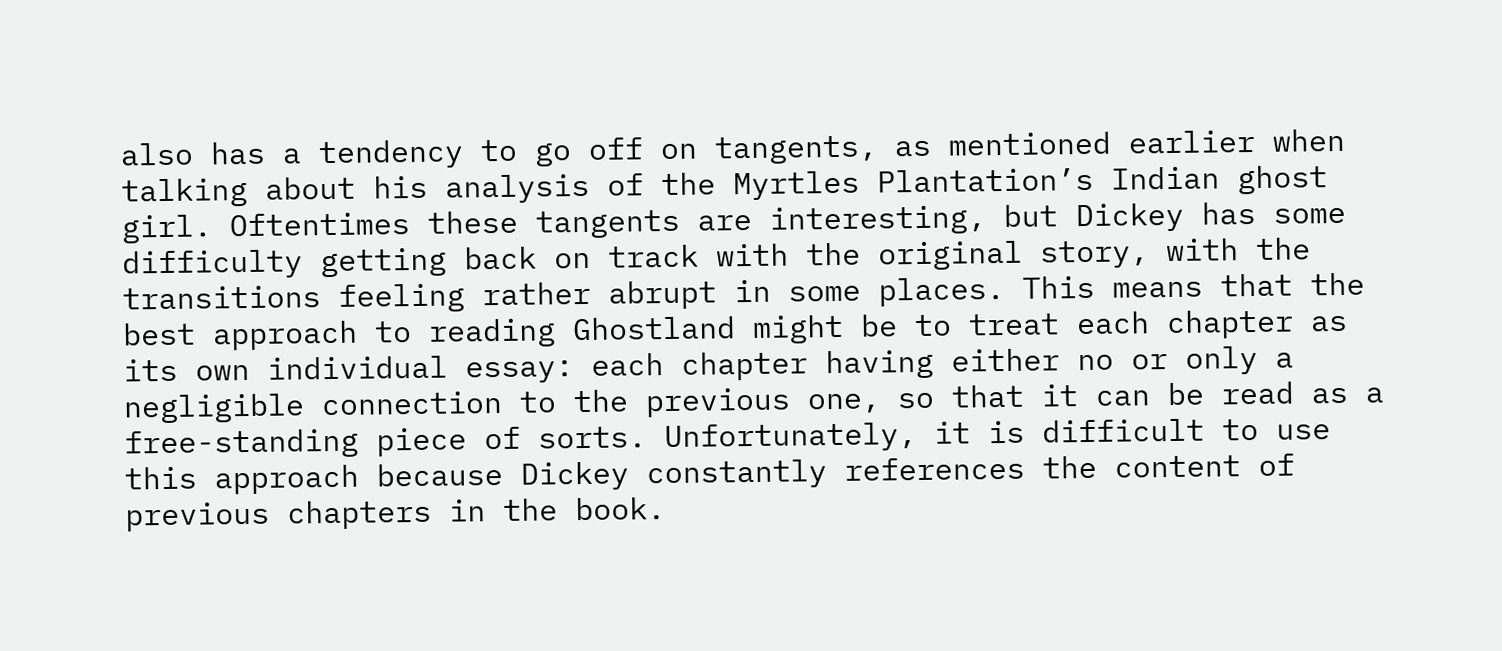also has a tendency to go off on tangents, as mentioned earlier when talking about his analysis of the Myrtles Plantation’s Indian ghost girl. Oftentimes these tangents are interesting, but Dickey has some difficulty getting back on track with the original story, with the transitions feeling rather abrupt in some places. This means that the best approach to reading Ghostland might be to treat each chapter as its own individual essay: each chapter having either no or only a negligible connection to the previous one, so that it can be read as a free-standing piece of sorts. Unfortunately, it is difficult to use this approach because Dickey constantly references the content of previous chapters in the book.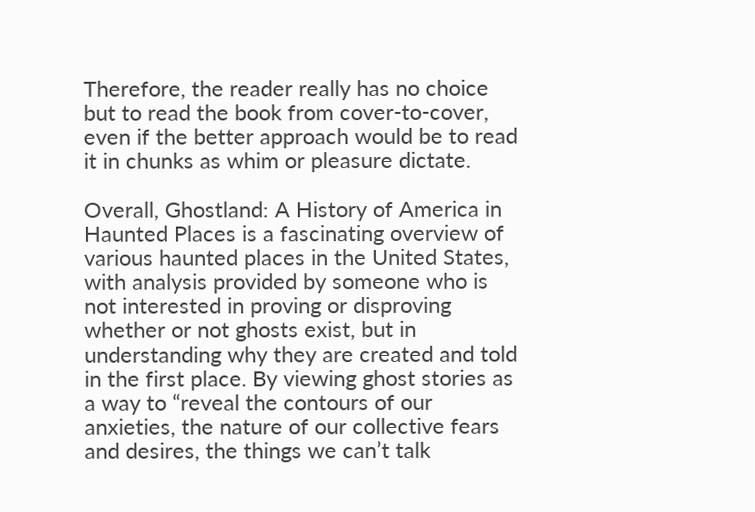Therefore, the reader really has no choice but to read the book from cover-to-cover, even if the better approach would be to read it in chunks as whim or pleasure dictate.

Overall, Ghostland: A History of America in Haunted Places is a fascinating overview of various haunted places in the United States, with analysis provided by someone who is not interested in proving or disproving whether or not ghosts exist, but in understanding why they are created and told in the first place. By viewing ghost stories as a way to “reveal the contours of our anxieties, the nature of our collective fears and desires, the things we can’t talk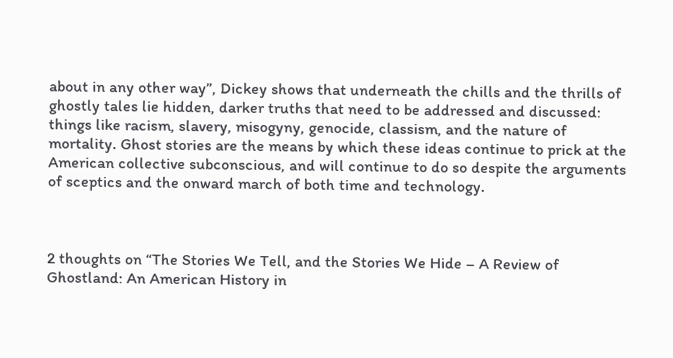about in any other way”, Dickey shows that underneath the chills and the thrills of ghostly tales lie hidden, darker truths that need to be addressed and discussed: things like racism, slavery, misogyny, genocide, classism, and the nature of mortality. Ghost stories are the means by which these ideas continue to prick at the American collective subconscious, and will continue to do so despite the arguments of sceptics and the onward march of both time and technology.



2 thoughts on “The Stories We Tell, and the Stories We Hide – A Review of Ghostland: An American History in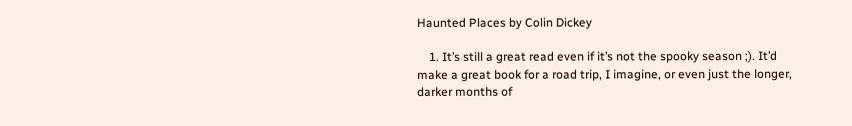Haunted Places by Colin Dickey

    1. It’s still a great read even if it’s not the spooky season ;). It’d make a great book for a road trip, I imagine, or even just the longer, darker months of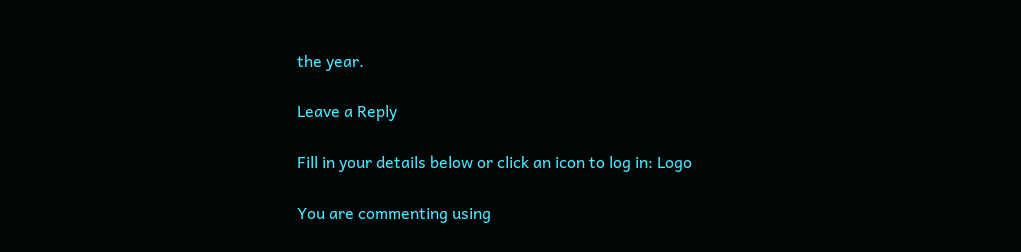the year.

Leave a Reply

Fill in your details below or click an icon to log in: Logo

You are commenting using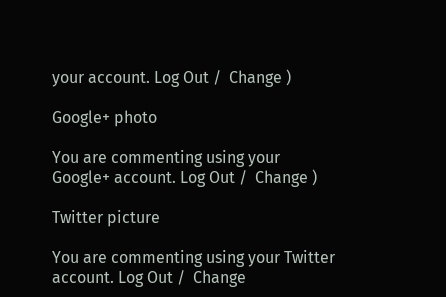your account. Log Out /  Change )

Google+ photo

You are commenting using your Google+ account. Log Out /  Change )

Twitter picture

You are commenting using your Twitter account. Log Out /  Change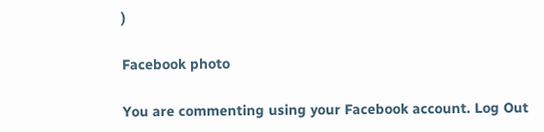)

Facebook photo

You are commenting using your Facebook account. Log Out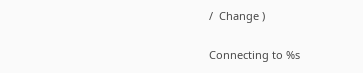/  Change )


Connecting to %s